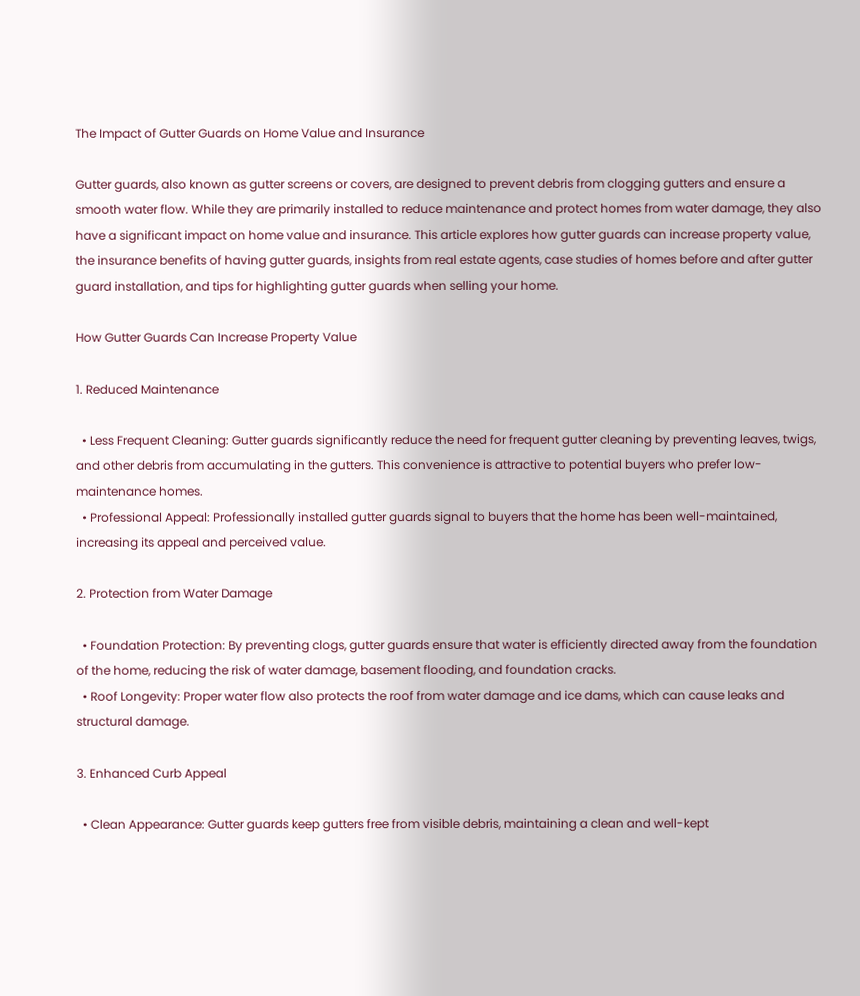The Impact of Gutter Guards on Home Value and Insurance

Gutter guards, also known as gutter screens or covers, are designed to prevent debris from clogging gutters and ensure a smooth water flow. While they are primarily installed to reduce maintenance and protect homes from water damage, they also have a significant impact on home value and insurance. This article explores how gutter guards can increase property value, the insurance benefits of having gutter guards, insights from real estate agents, case studies of homes before and after gutter guard installation, and tips for highlighting gutter guards when selling your home.

How Gutter Guards Can Increase Property Value

1. Reduced Maintenance

  • Less Frequent Cleaning: Gutter guards significantly reduce the need for frequent gutter cleaning by preventing leaves, twigs, and other debris from accumulating in the gutters. This convenience is attractive to potential buyers who prefer low-maintenance homes.
  • Professional Appeal: Professionally installed gutter guards signal to buyers that the home has been well-maintained, increasing its appeal and perceived value.

2. Protection from Water Damage

  • Foundation Protection: By preventing clogs, gutter guards ensure that water is efficiently directed away from the foundation of the home, reducing the risk of water damage, basement flooding, and foundation cracks.
  • Roof Longevity: Proper water flow also protects the roof from water damage and ice dams, which can cause leaks and structural damage.

3. Enhanced Curb Appeal

  • Clean Appearance: Gutter guards keep gutters free from visible debris, maintaining a clean and well-kept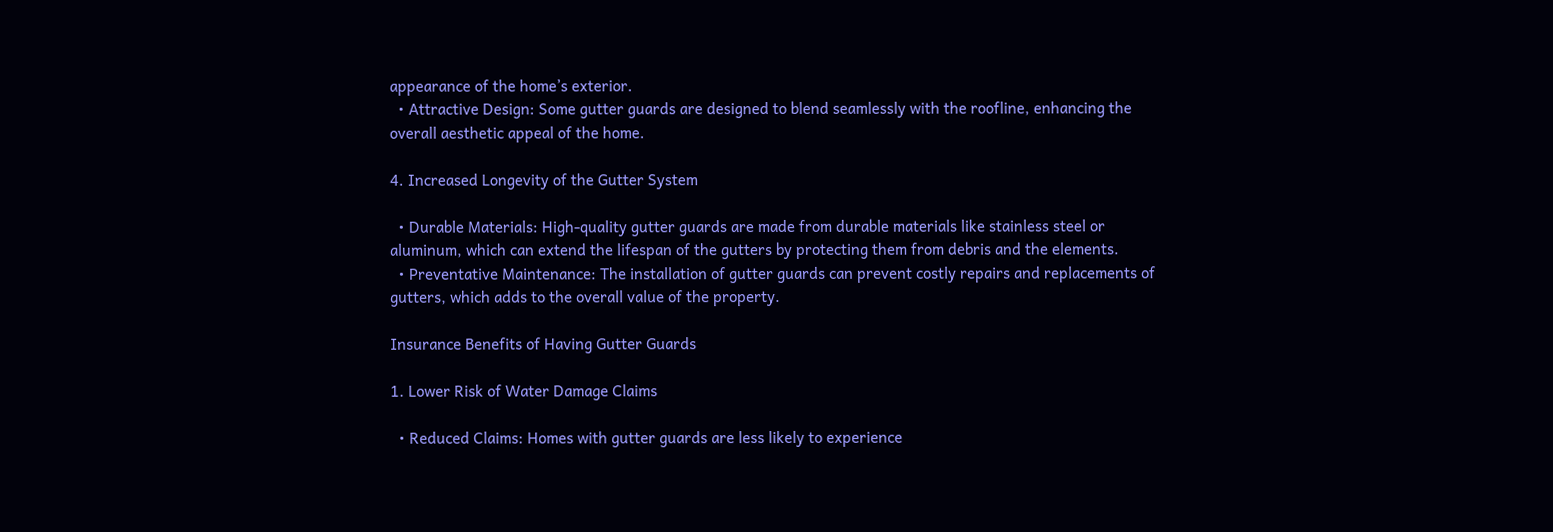appearance of the home’s exterior.
  • Attractive Design: Some gutter guards are designed to blend seamlessly with the roofline, enhancing the overall aesthetic appeal of the home.

4. Increased Longevity of the Gutter System

  • Durable Materials: High-quality gutter guards are made from durable materials like stainless steel or aluminum, which can extend the lifespan of the gutters by protecting them from debris and the elements.
  • Preventative Maintenance: The installation of gutter guards can prevent costly repairs and replacements of gutters, which adds to the overall value of the property.

Insurance Benefits of Having Gutter Guards

1. Lower Risk of Water Damage Claims

  • Reduced Claims: Homes with gutter guards are less likely to experience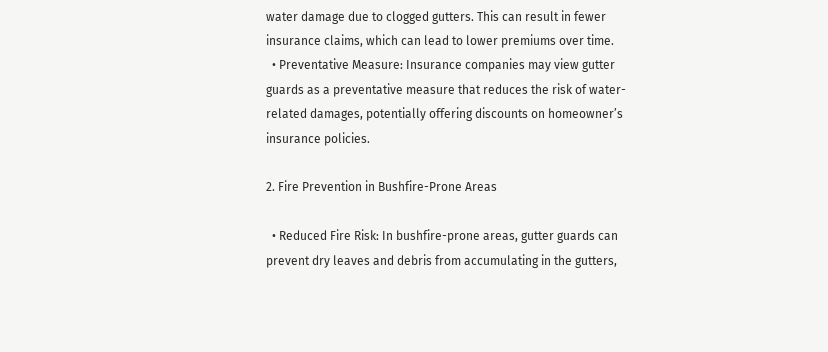water damage due to clogged gutters. This can result in fewer insurance claims, which can lead to lower premiums over time.
  • Preventative Measure: Insurance companies may view gutter guards as a preventative measure that reduces the risk of water-related damages, potentially offering discounts on homeowner’s insurance policies.

2. Fire Prevention in Bushfire-Prone Areas

  • Reduced Fire Risk: In bushfire-prone areas, gutter guards can prevent dry leaves and debris from accumulating in the gutters,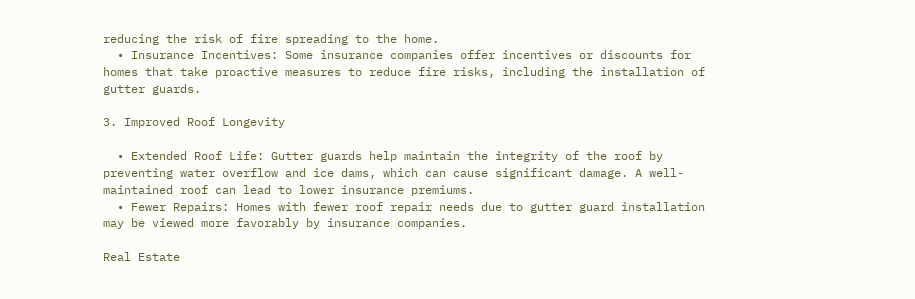reducing the risk of fire spreading to the home.
  • Insurance Incentives: Some insurance companies offer incentives or discounts for homes that take proactive measures to reduce fire risks, including the installation of gutter guards.

3. Improved Roof Longevity

  • Extended Roof Life: Gutter guards help maintain the integrity of the roof by preventing water overflow and ice dams, which can cause significant damage. A well-maintained roof can lead to lower insurance premiums.
  • Fewer Repairs: Homes with fewer roof repair needs due to gutter guard installation may be viewed more favorably by insurance companies.

Real Estate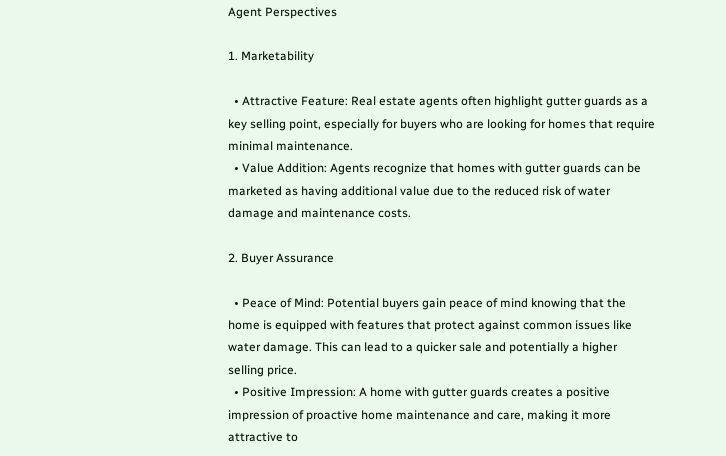Agent Perspectives

1. Marketability

  • Attractive Feature: Real estate agents often highlight gutter guards as a key selling point, especially for buyers who are looking for homes that require minimal maintenance.
  • Value Addition: Agents recognize that homes with gutter guards can be marketed as having additional value due to the reduced risk of water damage and maintenance costs.

2. Buyer Assurance

  • Peace of Mind: Potential buyers gain peace of mind knowing that the home is equipped with features that protect against common issues like water damage. This can lead to a quicker sale and potentially a higher selling price.
  • Positive Impression: A home with gutter guards creates a positive impression of proactive home maintenance and care, making it more attractive to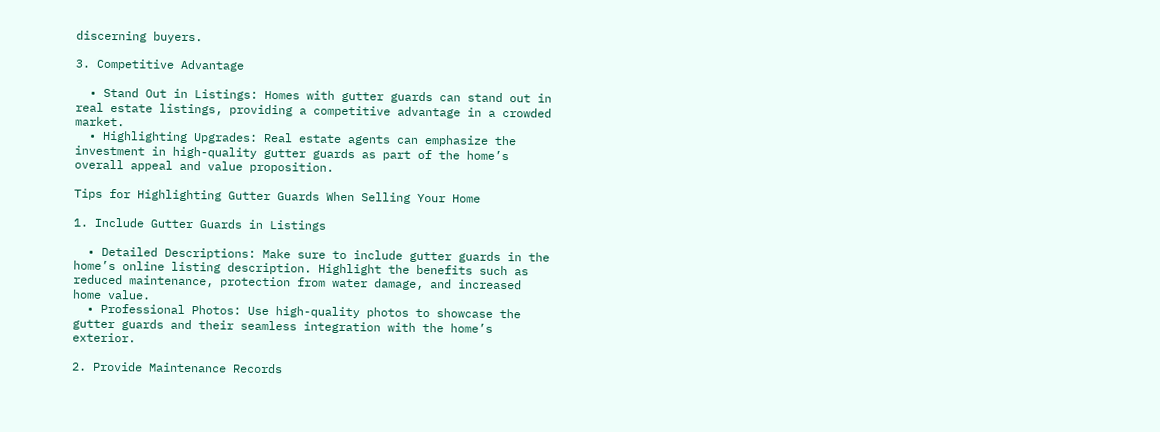discerning buyers.

3. Competitive Advantage

  • Stand Out in Listings: Homes with gutter guards can stand out in real estate listings, providing a competitive advantage in a crowded market.
  • Highlighting Upgrades: Real estate agents can emphasize the investment in high-quality gutter guards as part of the home’s overall appeal and value proposition.

Tips for Highlighting Gutter Guards When Selling Your Home

1. Include Gutter Guards in Listings

  • Detailed Descriptions: Make sure to include gutter guards in the home’s online listing description. Highlight the benefits such as reduced maintenance, protection from water damage, and increased home value.
  • Professional Photos: Use high-quality photos to showcase the gutter guards and their seamless integration with the home’s exterior.

2. Provide Maintenance Records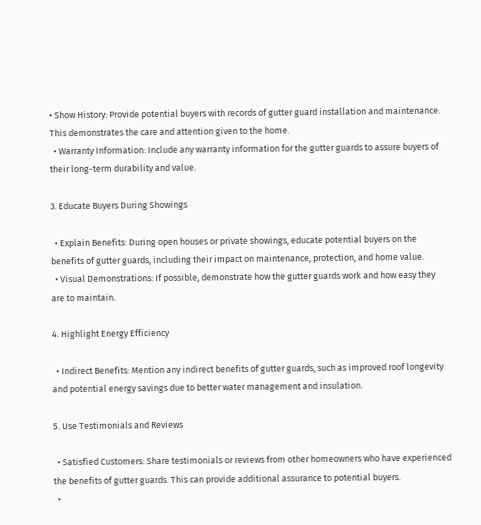• Show History: Provide potential buyers with records of gutter guard installation and maintenance. This demonstrates the care and attention given to the home.
  • Warranty Information: Include any warranty information for the gutter guards to assure buyers of their long-term durability and value.

3. Educate Buyers During Showings

  • Explain Benefits: During open houses or private showings, educate potential buyers on the benefits of gutter guards, including their impact on maintenance, protection, and home value.
  • Visual Demonstrations: If possible, demonstrate how the gutter guards work and how easy they are to maintain.

4. Highlight Energy Efficiency

  • Indirect Benefits: Mention any indirect benefits of gutter guards, such as improved roof longevity and potential energy savings due to better water management and insulation.

5. Use Testimonials and Reviews

  • Satisfied Customers: Share testimonials or reviews from other homeowners who have experienced the benefits of gutter guards. This can provide additional assurance to potential buyers.
  •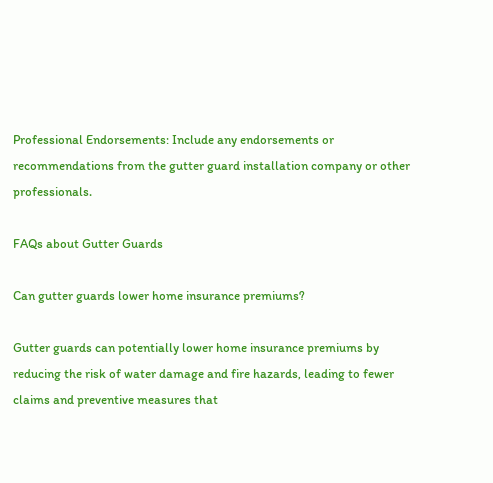Professional Endorsements: Include any endorsements or recommendations from the gutter guard installation company or other professionals.

FAQs about Gutter Guards

Can gutter guards lower home insurance premiums?

Gutter guards can potentially lower home insurance premiums by reducing the risk of water damage and fire hazards, leading to fewer claims and preventive measures that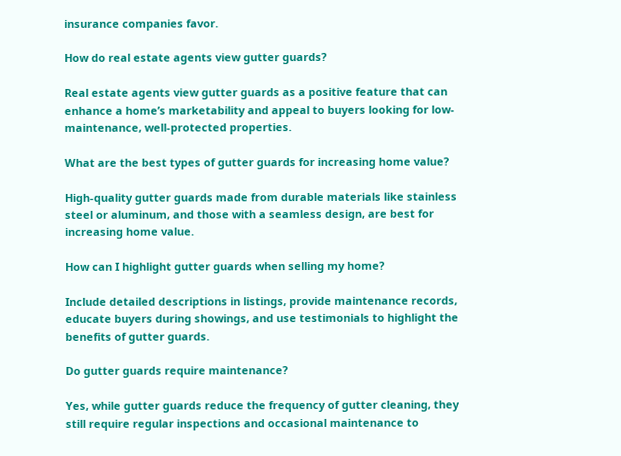insurance companies favor.

How do real estate agents view gutter guards?

Real estate agents view gutter guards as a positive feature that can enhance a home’s marketability and appeal to buyers looking for low-maintenance, well-protected properties.

What are the best types of gutter guards for increasing home value?

High-quality gutter guards made from durable materials like stainless steel or aluminum, and those with a seamless design, are best for increasing home value.

How can I highlight gutter guards when selling my home?

Include detailed descriptions in listings, provide maintenance records, educate buyers during showings, and use testimonials to highlight the benefits of gutter guards.

Do gutter guards require maintenance?

Yes, while gutter guards reduce the frequency of gutter cleaning, they still require regular inspections and occasional maintenance to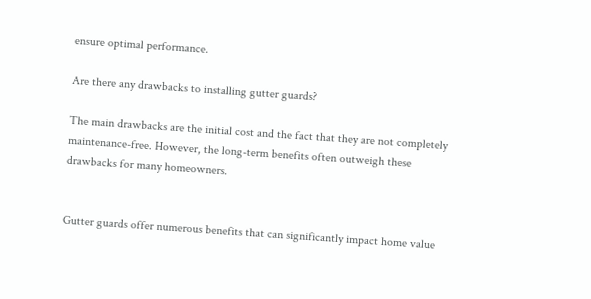ensure optimal performance.

Are there any drawbacks to installing gutter guards?

The main drawbacks are the initial cost and the fact that they are not completely maintenance-free. However, the long-term benefits often outweigh these drawbacks for many homeowners.


Gutter guards offer numerous benefits that can significantly impact home value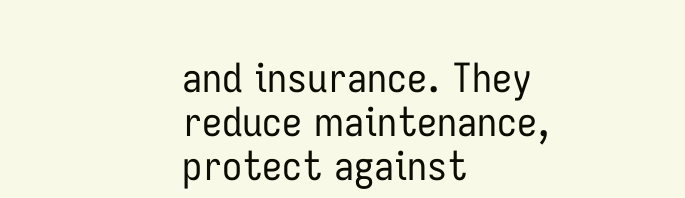and insurance. They reduce maintenance, protect against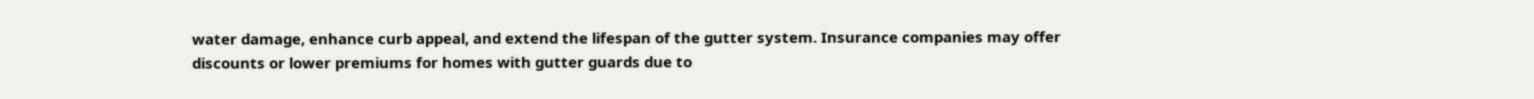water damage, enhance curb appeal, and extend the lifespan of the gutter system. Insurance companies may offer discounts or lower premiums for homes with gutter guards due to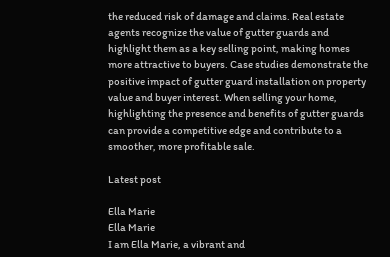the reduced risk of damage and claims. Real estate agents recognize the value of gutter guards and highlight them as a key selling point, making homes more attractive to buyers. Case studies demonstrate the positive impact of gutter guard installation on property value and buyer interest. When selling your home, highlighting the presence and benefits of gutter guards can provide a competitive edge and contribute to a smoother, more profitable sale.

Latest post

Ella Marie
Ella Marie
I am Ella Marie, a vibrant and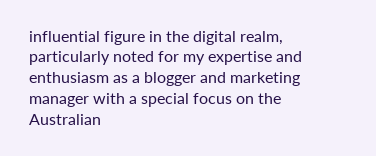influential figure in the digital realm, particularly noted for my expertise and enthusiasm as a blogger and marketing manager with a special focus on the Australian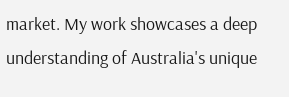market. My work showcases a deep understanding of Australia's unique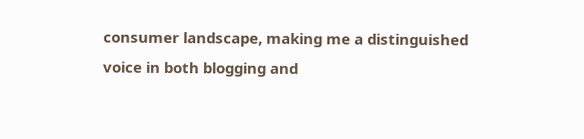consumer landscape, making me a distinguished voice in both blogging and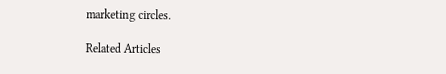marketing circles.

Related Articles